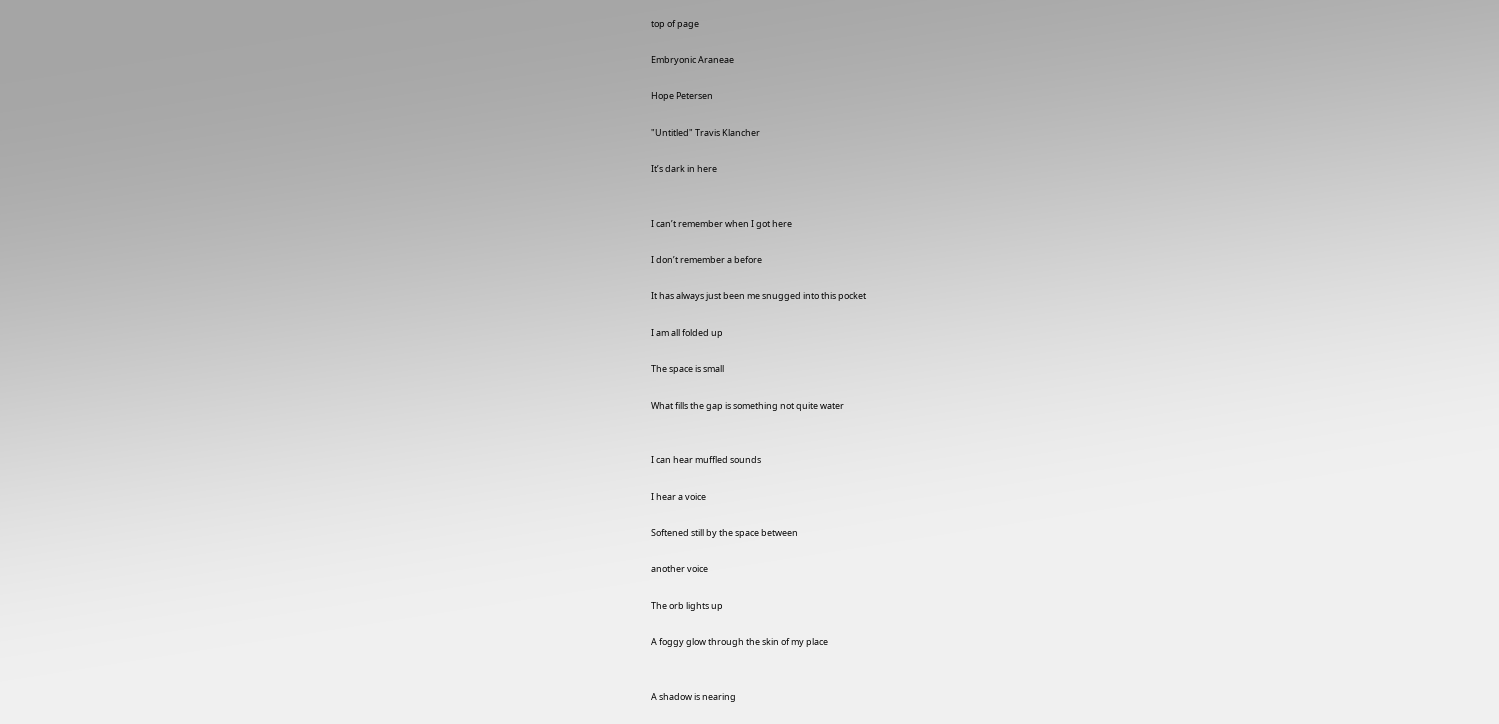top of page

Embryonic Araneae

Hope Petersen

"Untitled" Travis Klancher

It’s dark in here


I can’t remember when I got here

I don’t remember a before

It has always just been me snugged into this pocket

I am all folded up

The space is small

What fills the gap is something not quite water


I can hear muffled sounds

I hear a voice

Softened still by the space between

another voice

The orb lights up

A foggy glow through the skin of my place


A shadow is nearing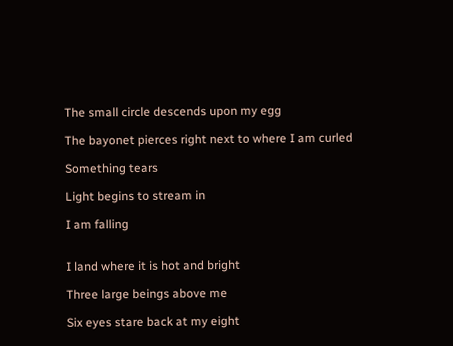The small circle descends upon my egg

The bayonet pierces right next to where I am curled

Something tears

Light begins to stream in

I am falling


I land where it is hot and bright

Three large beings above me

Six eyes stare back at my eight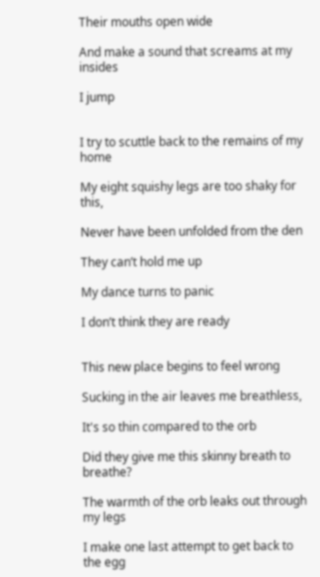Their mouths open wide

And make a sound that screams at my insides

I jump


I try to scuttle back to the remains of my home

My eight squishy legs are too shaky for this,

Never have been unfolded from the den

They can’t hold me up

My dance turns to panic

I don’t think they are ready


This new place begins to feel wrong

Sucking in the air leaves me breathless,

It's so thin compared to the orb

Did they give me this skinny breath to breathe?

The warmth of the orb leaks out through my legs

I make one last attempt to get back to the egg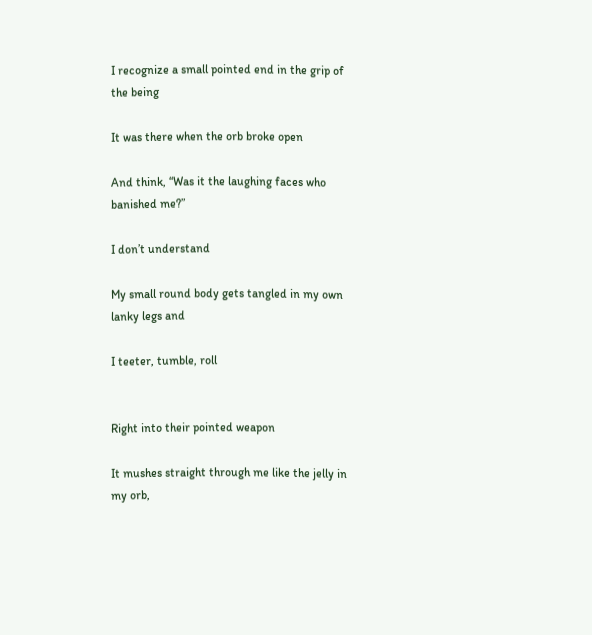I recognize a small pointed end in the grip of the being

It was there when the orb broke open

And think, “Was it the laughing faces who banished me?”

I don’t understand

My small round body gets tangled in my own lanky legs and

I teeter, tumble, roll


Right into their pointed weapon

It mushes straight through me like the jelly in my orb,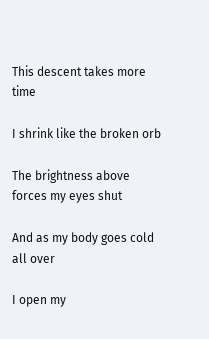This descent takes more time

I shrink like the broken orb

The brightness above forces my eyes shut

And as my body goes cold all over

I open my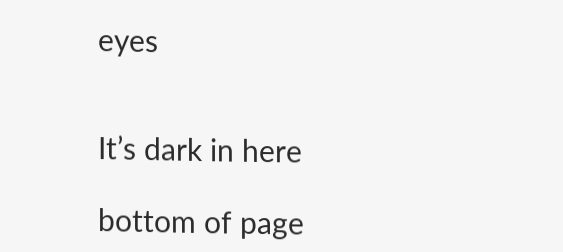eyes


It’s dark in here

bottom of page